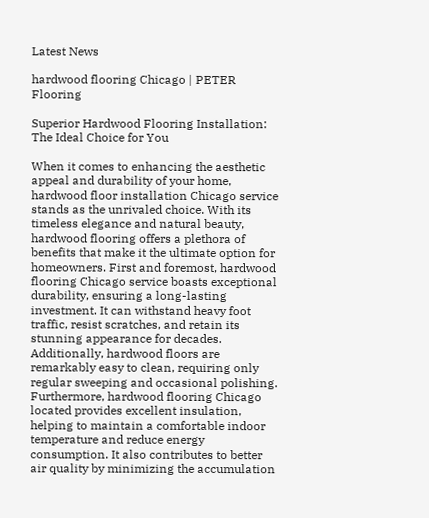Latest News

hardwood flooring Chicago | PETER Flooring

Superior Hardwood Flooring Installation: The Ideal Choice for You

When it comes to enhancing the aesthetic appeal and durability of your home, hardwood floor installation Chicago service stands as the unrivaled choice. With its timeless elegance and natural beauty, hardwood flooring offers a plethora of benefits that make it the ultimate option for homeowners. First and foremost, hardwood flooring Chicago service boasts exceptional durability, ensuring a long-lasting investment. It can withstand heavy foot traffic, resist scratches, and retain its stunning appearance for decades. Additionally, hardwood floors are remarkably easy to clean, requiring only regular sweeping and occasional polishing. Furthermore, hardwood flooring Chicago located provides excellent insulation, helping to maintain a comfortable indoor temperature and reduce energy consumption. It also contributes to better air quality by minimizing the accumulation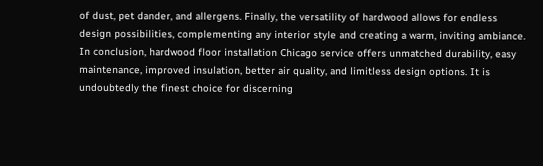of dust, pet dander, and allergens. Finally, the versatility of hardwood allows for endless design possibilities, complementing any interior style and creating a warm, inviting ambiance. In conclusion, hardwood floor installation Chicago service offers unmatched durability, easy maintenance, improved insulation, better air quality, and limitless design options. It is undoubtedly the finest choice for discerning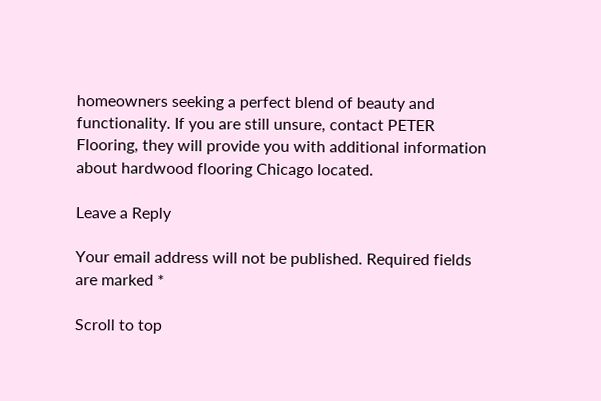homeowners seeking a perfect blend of beauty and functionality. If you are still unsure, contact PETER Flooring, they will provide you with additional information about hardwood flooring Chicago located.

Leave a Reply

Your email address will not be published. Required fields are marked *

Scroll to top